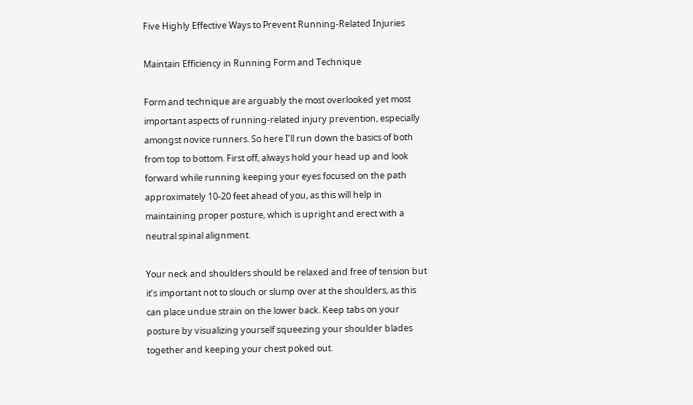Five Highly Effective Ways to Prevent Running-Related Injuries

Maintain Efficiency in Running Form and Technique

Form and technique are arguably the most overlooked yet most important aspects of running-related injury prevention, especially amongst novice runners. So here I’ll run down the basics of both from top to bottom. First off, always hold your head up and look forward while running keeping your eyes focused on the path approximately 10-20 feet ahead of you, as this will help in maintaining proper posture, which is upright and erect with a neutral spinal alignment.

Your neck and shoulders should be relaxed and free of tension but it’s important not to slouch or slump over at the shoulders, as this can place undue strain on the lower back. Keep tabs on your posture by visualizing yourself squeezing your shoulder blades together and keeping your chest poked out.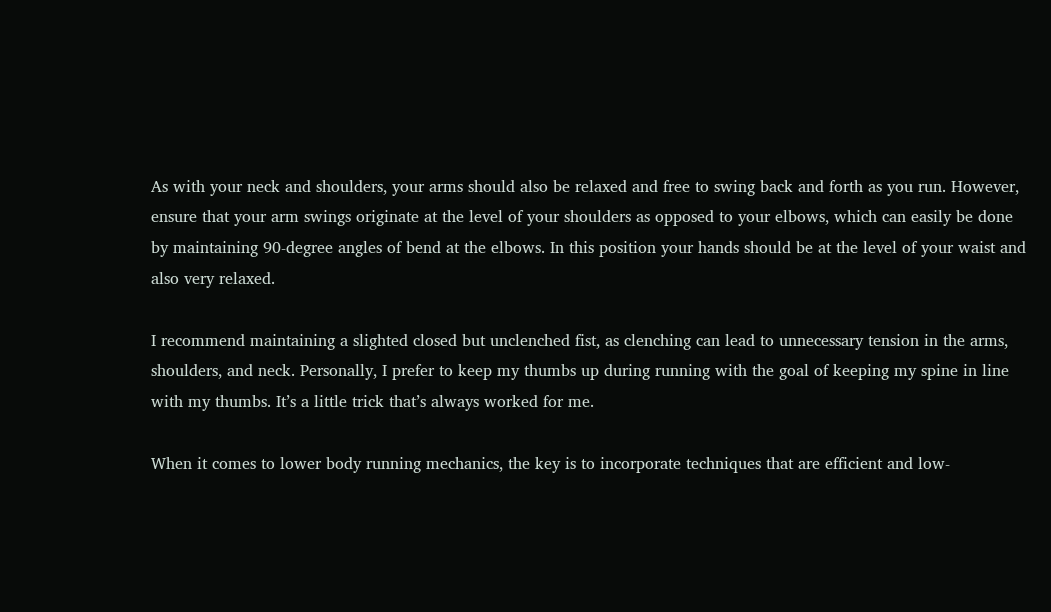As with your neck and shoulders, your arms should also be relaxed and free to swing back and forth as you run. However, ensure that your arm swings originate at the level of your shoulders as opposed to your elbows, which can easily be done by maintaining 90-degree angles of bend at the elbows. In this position your hands should be at the level of your waist and also very relaxed.

I recommend maintaining a slighted closed but unclenched fist, as clenching can lead to unnecessary tension in the arms, shoulders, and neck. Personally, I prefer to keep my thumbs up during running with the goal of keeping my spine in line with my thumbs. It’s a little trick that’s always worked for me.

When it comes to lower body running mechanics, the key is to incorporate techniques that are efficient and low-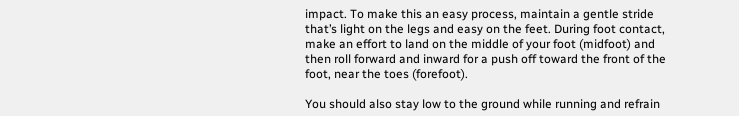impact. To make this an easy process, maintain a gentle stride that’s light on the legs and easy on the feet. During foot contact, make an effort to land on the middle of your foot (midfoot) and then roll forward and inward for a push off toward the front of the foot, near the toes (forefoot).

You should also stay low to the ground while running and refrain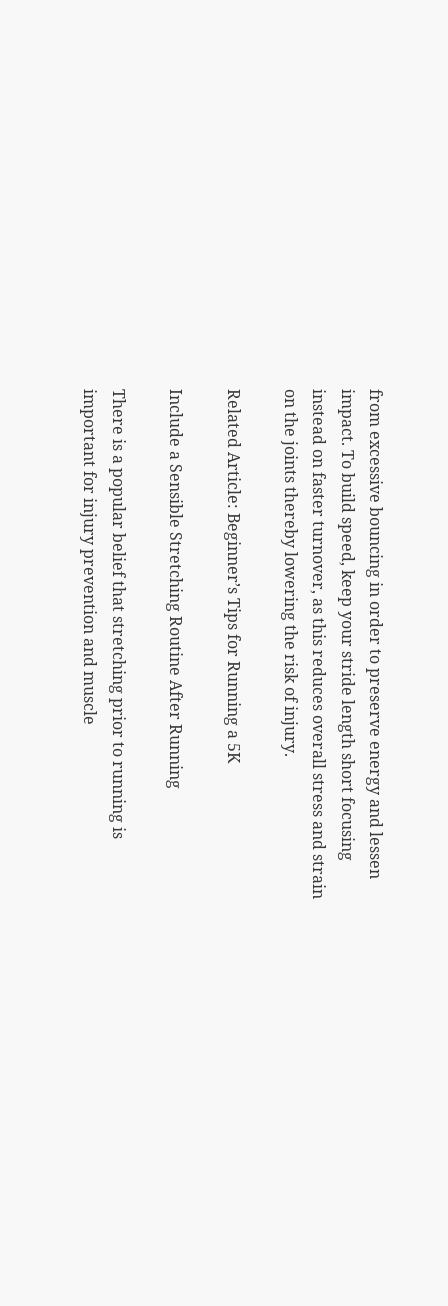from excessive bouncing in order to preserve energy and lessen impact. To build speed, keep your stride length short focusing instead on faster turnover, as this reduces overall stress and strain on the joints thereby lowering the risk of injury.

Related Article: Beginner’s Tips for Running a 5K

Include a Sensible Stretching Routine After Running

There is a popular belief that stretching prior to running is important for injury prevention and muscle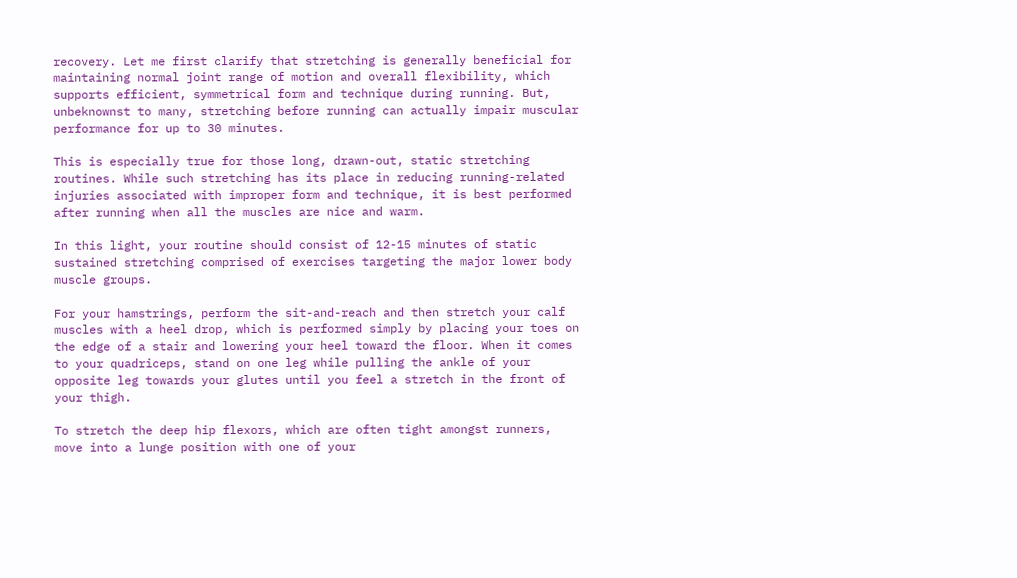recovery. Let me first clarify that stretching is generally beneficial for maintaining normal joint range of motion and overall flexibility, which supports efficient, symmetrical form and technique during running. But, unbeknownst to many, stretching before running can actually impair muscular performance for up to 30 minutes.

This is especially true for those long, drawn-out, static stretching routines. While such stretching has its place in reducing running-related injuries associated with improper form and technique, it is best performed after running when all the muscles are nice and warm.

In this light, your routine should consist of 12-15 minutes of static sustained stretching comprised of exercises targeting the major lower body muscle groups.

For your hamstrings, perform the sit-and-reach and then stretch your calf muscles with a heel drop, which is performed simply by placing your toes on the edge of a stair and lowering your heel toward the floor. When it comes to your quadriceps, stand on one leg while pulling the ankle of your opposite leg towards your glutes until you feel a stretch in the front of your thigh.

To stretch the deep hip flexors, which are often tight amongst runners, move into a lunge position with one of your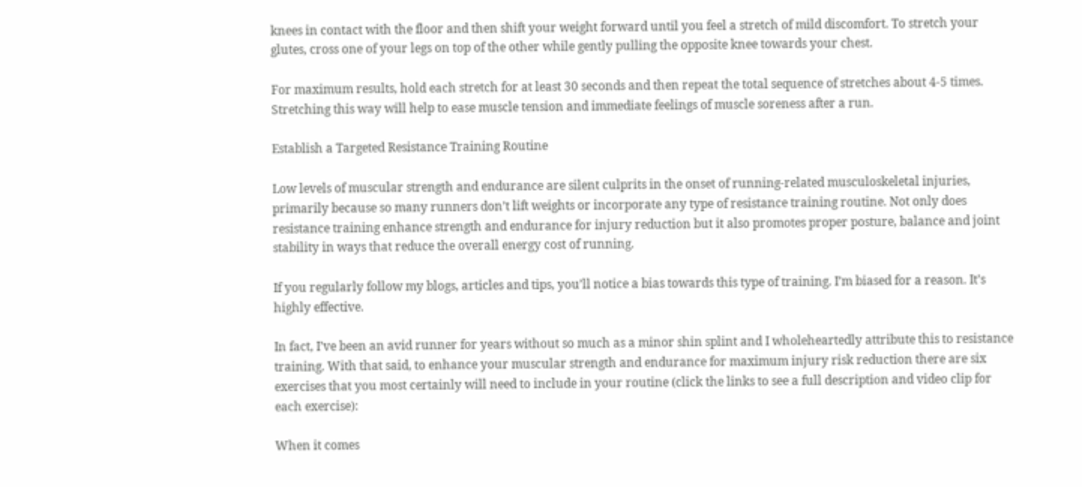knees in contact with the floor and then shift your weight forward until you feel a stretch of mild discomfort. To stretch your glutes, cross one of your legs on top of the other while gently pulling the opposite knee towards your chest.

For maximum results, hold each stretch for at least 30 seconds and then repeat the total sequence of stretches about 4-5 times. Stretching this way will help to ease muscle tension and immediate feelings of muscle soreness after a run.

Establish a Targeted Resistance Training Routine

Low levels of muscular strength and endurance are silent culprits in the onset of running-related musculoskeletal injuries, primarily because so many runners don’t lift weights or incorporate any type of resistance training routine. Not only does resistance training enhance strength and endurance for injury reduction but it also promotes proper posture, balance and joint stability in ways that reduce the overall energy cost of running.

If you regularly follow my blogs, articles and tips, you’ll notice a bias towards this type of training. I’m biased for a reason. It’s highly effective.

In fact, I’ve been an avid runner for years without so much as a minor shin splint and I wholeheartedly attribute this to resistance training. With that said, to enhance your muscular strength and endurance for maximum injury risk reduction there are six exercises that you most certainly will need to include in your routine (click the links to see a full description and video clip for each exercise):

When it comes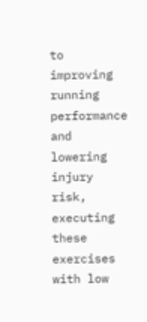to improving running performance and lowering injury risk, executing these exercises with low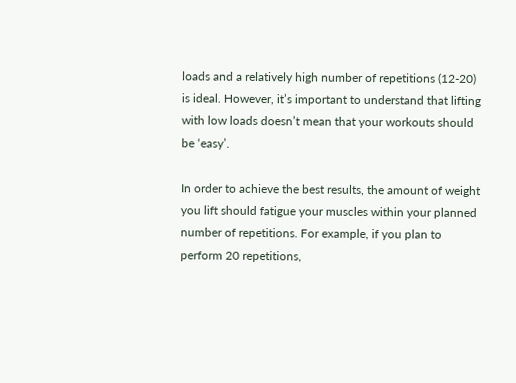loads and a relatively high number of repetitions (12-20) is ideal. However, it’s important to understand that lifting with low loads doesn’t mean that your workouts should be ‘easy’.

In order to achieve the best results, the amount of weight you lift should fatigue your muscles within your planned number of repetitions. For example, if you plan to perform 20 repetitions,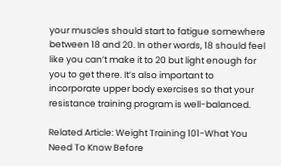your muscles should start to fatigue somewhere between 18 and 20. In other words, 18 should feel like you can’t make it to 20 but light enough for you to get there. It’s also important to incorporate upper body exercises so that your resistance training program is well-balanced.

Related Article: Weight Training 101-What You Need To Know Before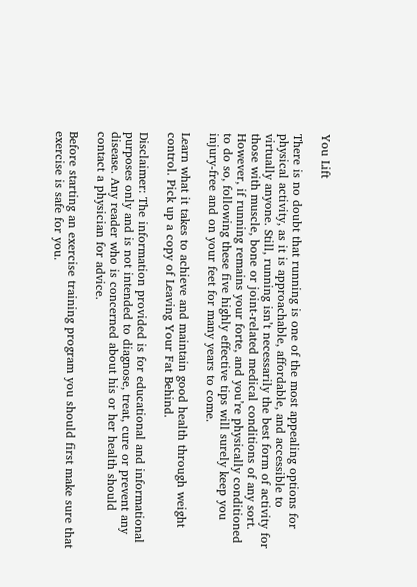You Lift

There is no doubt that running is one of the most appealing options for physical activity, as it is approachable, affordable, and accessible to virtually anyone. Still, running isn’t necessarily the best form of activity for those with muscle, bone or joint-related medical conditions of any sort. However, if running remains your forte, and you’re physically conditioned to do so, following these five highly effective tips will surely keep you injury-free and on your feet for many years to come.

Learn what it takes to achieve and maintain good health through weight control. Pick up a copy of Leaving Your Fat Behind.

Disclaimer: The information provided is for educational and informational purposes only and is not intended to diagnose, treat, cure or prevent any disease. Any reader who is concerned about his or her health should contact a physician for advice.

Before starting an exercise training program you should first make sure that exercise is safe for you.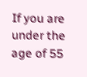If you are under the age of 55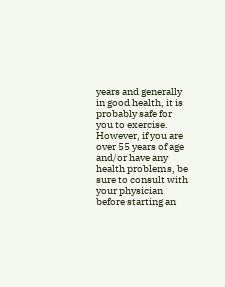years and generally in good health, it is probably safe for you to exercise.  However, if you are over 55 years of age and/or have any health problems, be sure to consult with your physician before starting an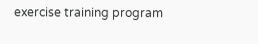exercise training program